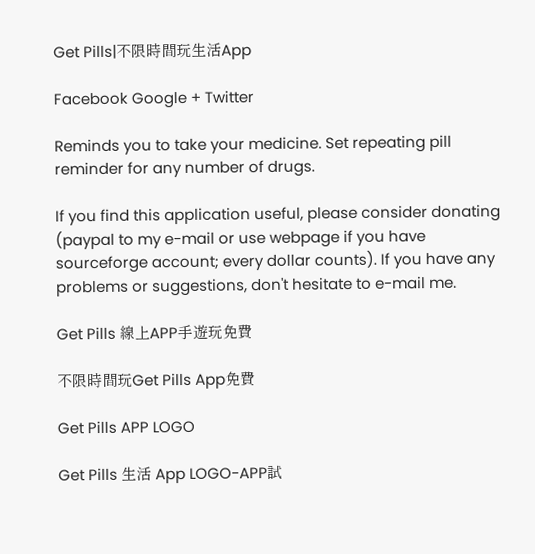Get Pills|不限時間玩生活App

Facebook Google + Twitter

Reminds you to take your medicine. Set repeating pill reminder for any number of drugs.

If you find this application useful, please consider donating (paypal to my e-mail or use webpage if you have sourceforge account; every dollar counts). If you have any problems or suggestions, don't hesitate to e-mail me.

Get Pills 線上APP手遊玩免費

不限時間玩Get Pills App免費

Get Pills APP LOGO

Get Pills 生活 App LOGO-APP試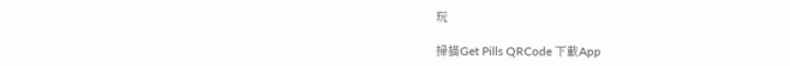玩

掃描Get Pills QRCode 下載App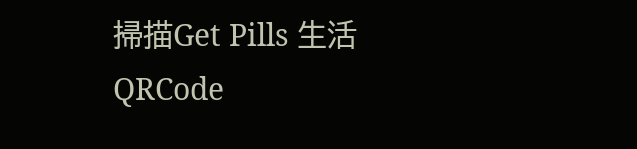掃描Get Pills 生活 QRCode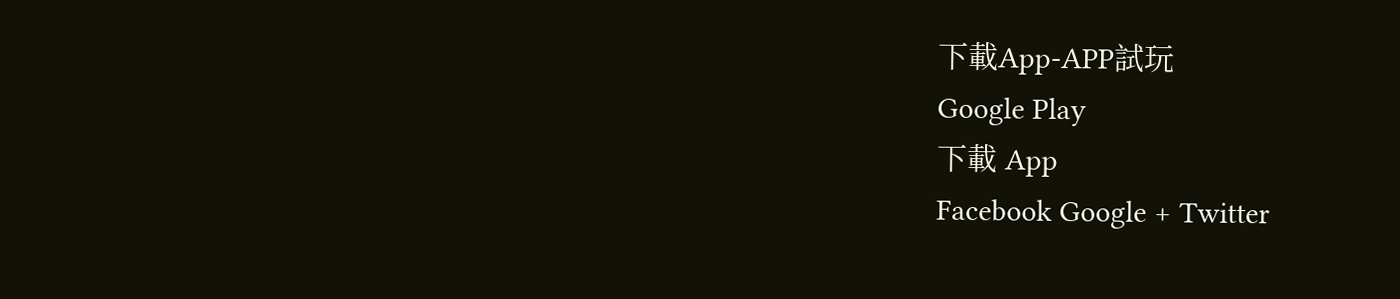下載App-APP試玩
Google Play
下載 App
Facebook Google + Twitter